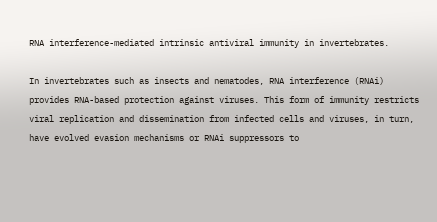RNA interference-mediated intrinsic antiviral immunity in invertebrates.

In invertebrates such as insects and nematodes, RNA interference (RNAi) provides RNA-based protection against viruses. This form of immunity restricts viral replication and dissemination from infected cells and viruses, in turn, have evolved evasion mechanisms or RNAi suppressors to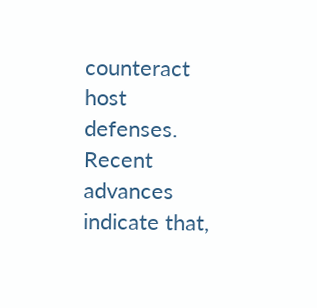counteract host defenses. Recent advances indicate that,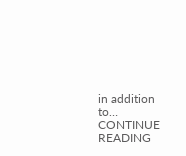in addition to… CONTINUE READING